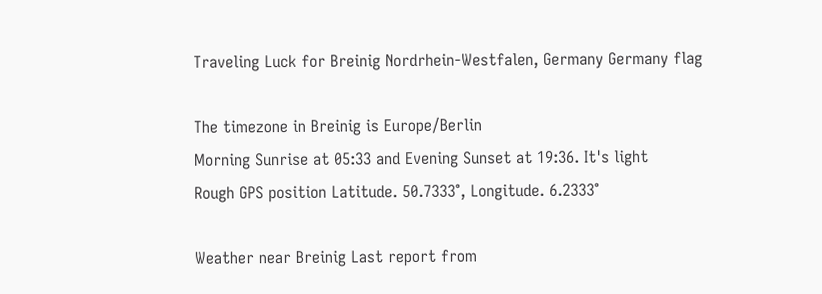Traveling Luck for Breinig Nordrhein-Westfalen, Germany Germany flag

The timezone in Breinig is Europe/Berlin
Morning Sunrise at 05:33 and Evening Sunset at 19:36. It's light
Rough GPS position Latitude. 50.7333°, Longitude. 6.2333°

Weather near Breinig Last report from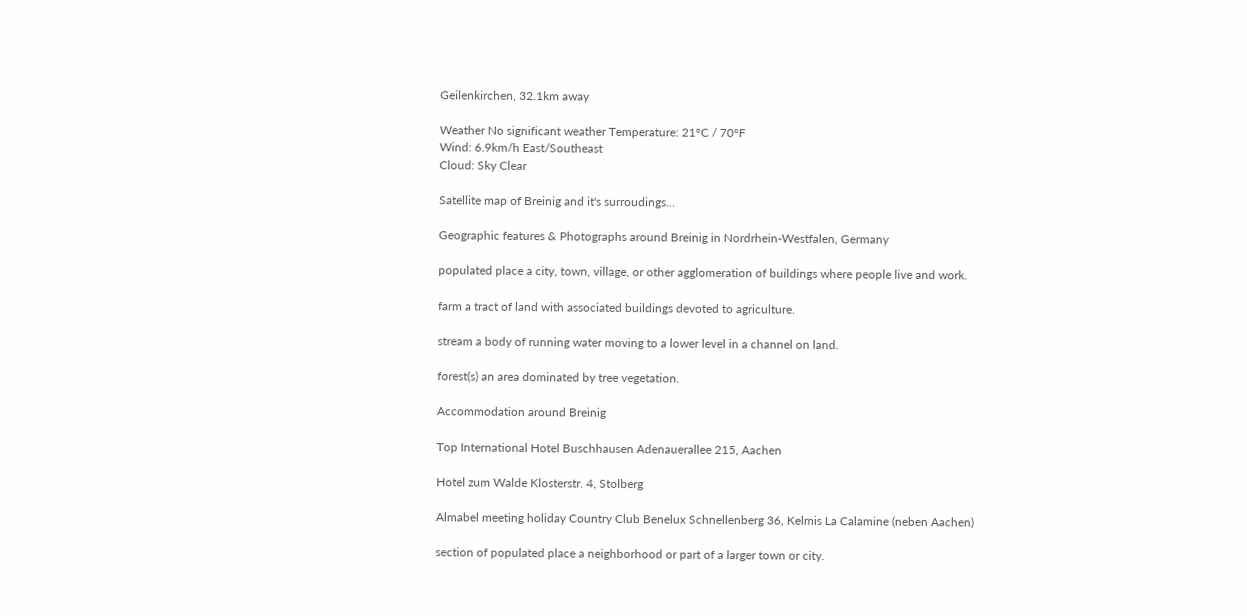Geilenkirchen, 32.1km away

Weather No significant weather Temperature: 21°C / 70°F
Wind: 6.9km/h East/Southeast
Cloud: Sky Clear

Satellite map of Breinig and it's surroudings...

Geographic features & Photographs around Breinig in Nordrhein-Westfalen, Germany

populated place a city, town, village, or other agglomeration of buildings where people live and work.

farm a tract of land with associated buildings devoted to agriculture.

stream a body of running water moving to a lower level in a channel on land.

forest(s) an area dominated by tree vegetation.

Accommodation around Breinig

Top International Hotel Buschhausen Adenauerallee 215, Aachen

Hotel zum Walde Klosterstr. 4, Stolberg

Almabel meeting holiday Country Club Benelux Schnellenberg 36, Kelmis La Calamine (neben Aachen)

section of populated place a neighborhood or part of a larger town or city.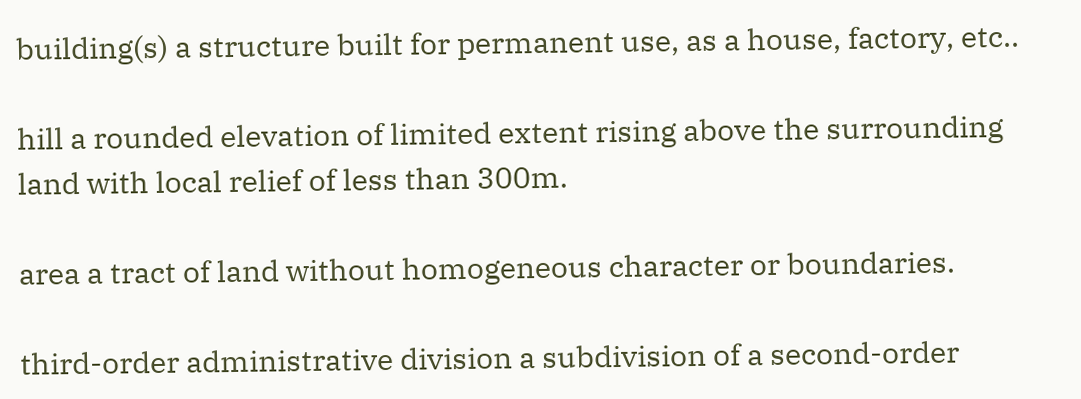building(s) a structure built for permanent use, as a house, factory, etc..

hill a rounded elevation of limited extent rising above the surrounding land with local relief of less than 300m.

area a tract of land without homogeneous character or boundaries.

third-order administrative division a subdivision of a second-order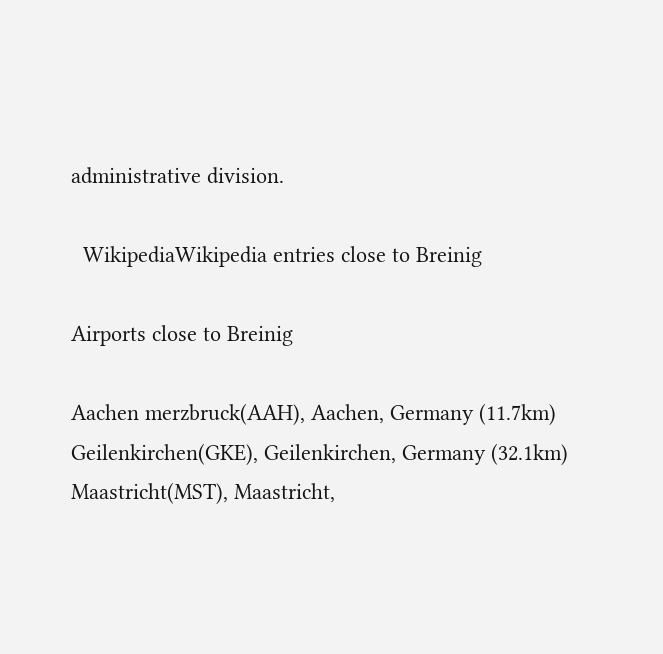administrative division.

  WikipediaWikipedia entries close to Breinig

Airports close to Breinig

Aachen merzbruck(AAH), Aachen, Germany (11.7km)
Geilenkirchen(GKE), Geilenkirchen, Germany (32.1km)
Maastricht(MST), Maastricht,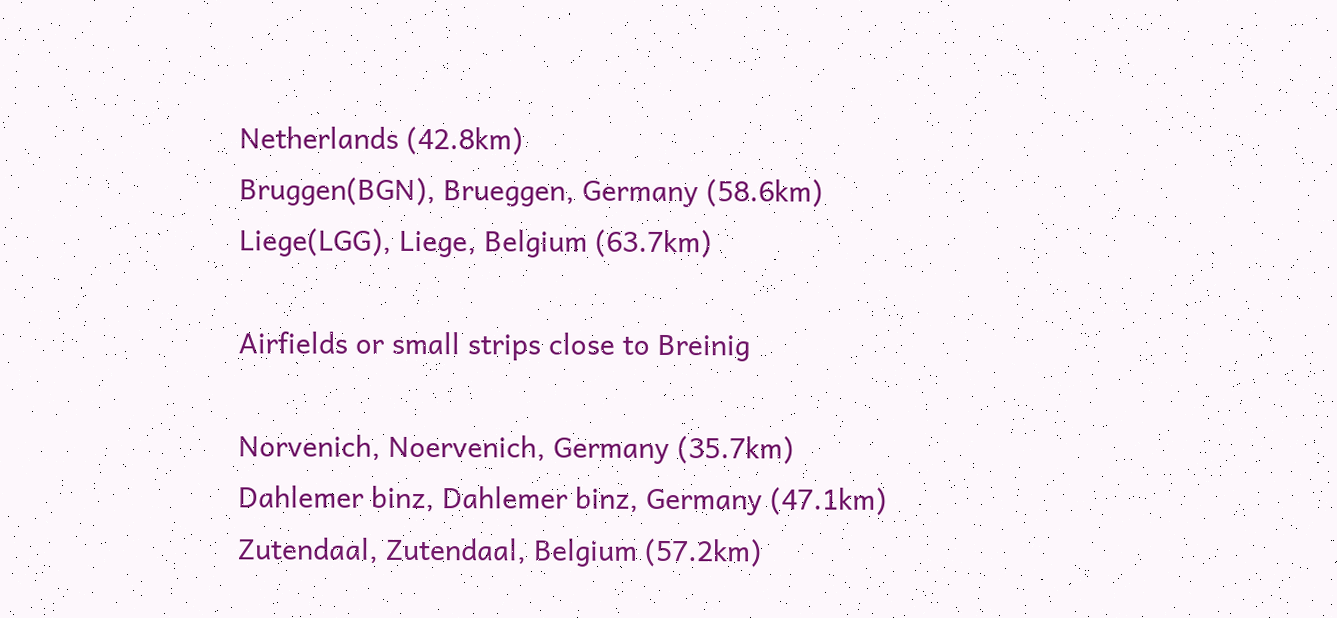Netherlands (42.8km)
Bruggen(BGN), Brueggen, Germany (58.6km)
Liege(LGG), Liege, Belgium (63.7km)

Airfields or small strips close to Breinig

Norvenich, Noervenich, Germany (35.7km)
Dahlemer binz, Dahlemer binz, Germany (47.1km)
Zutendaal, Zutendaal, Belgium (57.2km)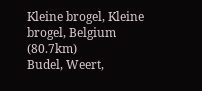Kleine brogel, Kleine brogel, Belgium (80.7km)
Budel, Weert,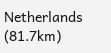Netherlands (81.7km)